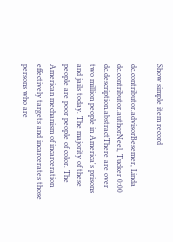Show simple item record

dc.contributor.advisorBesemer, Linda
dc.contributor.authorNeel, Tucker 0:00
dc.description.abstractThere are over two million people in America's prisons and jails today. The majority of these people are poor people of color. The American mechanism of incarceration effectively targets and incarcerates those persons who are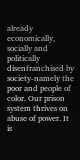already economically, socially and politically disenfranchised by society-namely the poor and people of color. Our prison system thrives on abuse of power. It is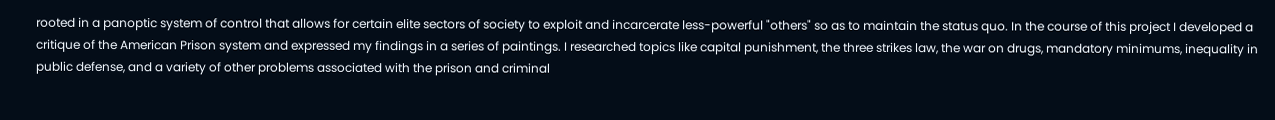rooted in a panoptic system of control that allows for certain elite sectors of society to exploit and incarcerate less-powerful "others" so as to maintain the status quo. In the course of this project I developed a critique of the American Prison system and expressed my findings in a series of paintings. I researched topics like capital punishment, the three strikes law, the war on drugs, mandatory minimums, inequality in public defense, and a variety of other problems associated with the prison and criminal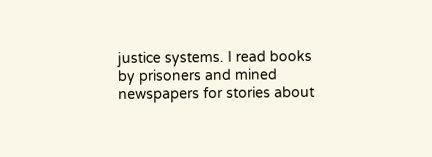justice systems. I read books by prisoners and mined newspapers for stories about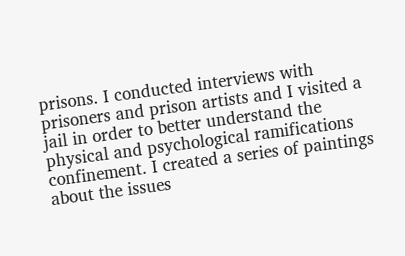prisons. I conducted interviews with prisoners and prison artists and I visited a jail in order to better understand the physical and psychological ramifications confinement. I created a series of paintings about the issues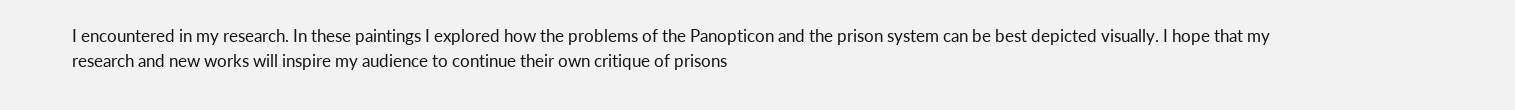I encountered in my research. In these paintings I explored how the problems of the Panopticon and the prison system can be best depicted visually. I hope that my research and new works will inspire my audience to continue their own critique of prisons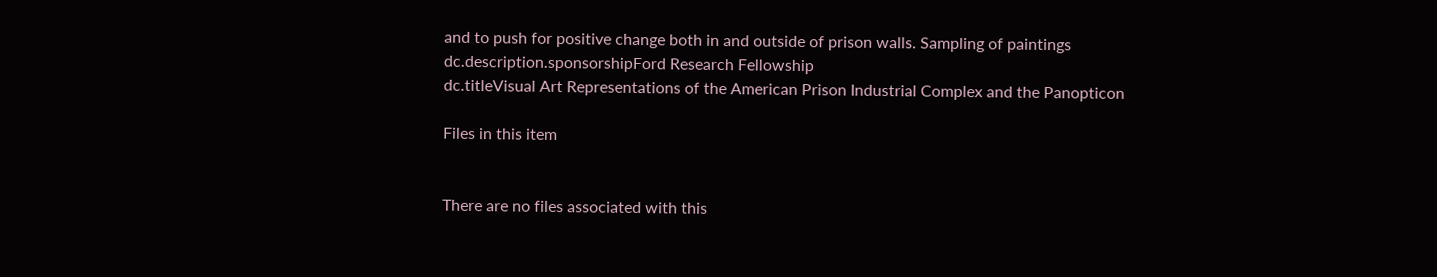and to push for positive change both in and outside of prison walls. Sampling of paintings
dc.description.sponsorshipFord Research Fellowship
dc.titleVisual Art Representations of the American Prison Industrial Complex and the Panopticon

Files in this item


There are no files associated with this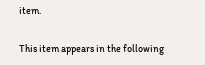item.

This item appears in the following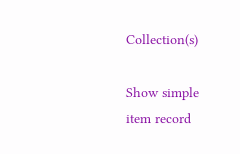Collection(s)

Show simple item record